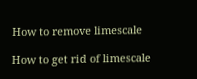How to remove limescale

How to get rid of limescale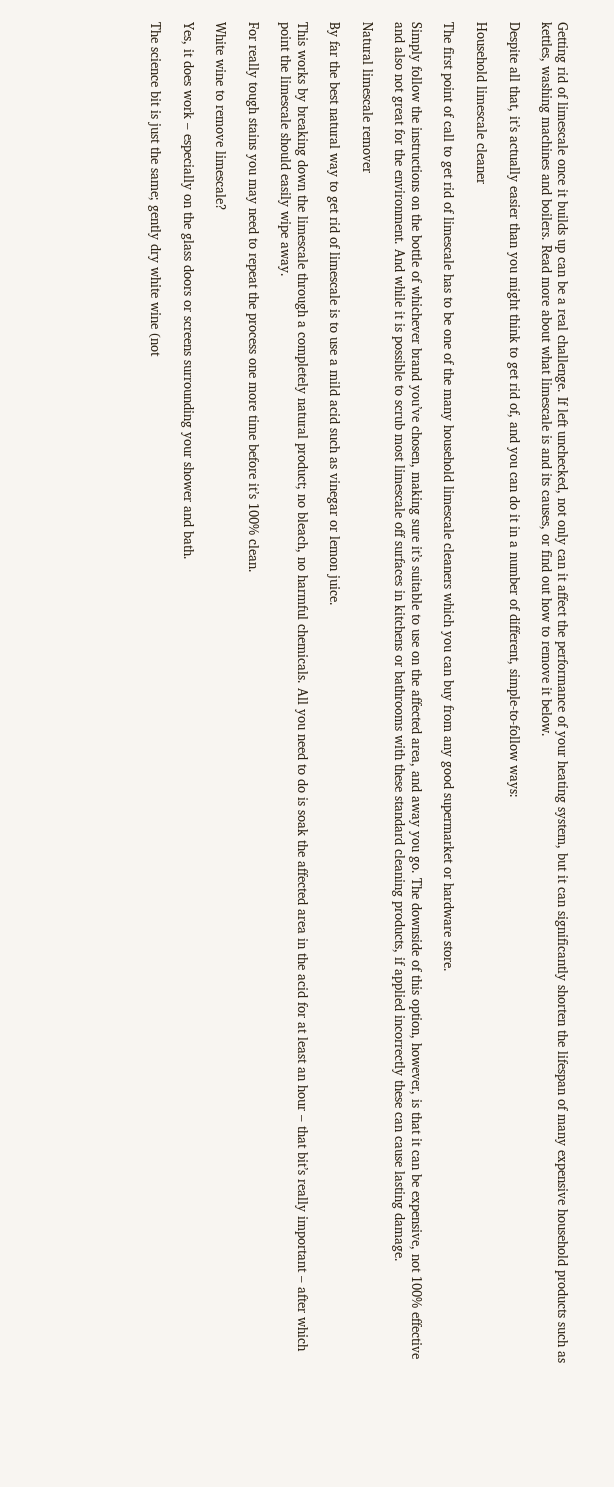Getting rid of limescale once it builds up can be a real challenge. If left unchecked, not only can it affect the performance of your heating system, but it can significantly shorten the lifespan of many expensive household products such as kettles, washing machines and boilers. Read more about what limescale is and its causes, or find out how to remove it below.

Despite all that, it’s actually easier than you might think to get rid of, and you can do it in a number of different, simple-to-follow ways:

Household limescale cleaner

The first point of call to get rid of limescale has to be one of the many household limescale cleaners which you can buy from any good supermarket or hardware store.

Simply follow the instructions on the bottle of whichever brand you’ve chosen, making sure it’s suitable to use on the affected area, and away you go. The downside of this option, however, is that it can be expensive, not 100% effective and also not great for the environment. And while it is possible to scrub most limescale off surfaces in kitchens or bathrooms with these standard cleaning products, if applied incorrectly these can cause lasting damage.

Natural limescale remover

By far the best natural way to get rid of limescale is to use a mild acid such as vinegar or lemon juice.

This works by breaking down the limescale through a completely natural product; no bleach, no harmful chemicals. All you need to do is soak the affected area in the acid for at least an hour – that bit’s really important – after which point the limescale should easily wipe away.

For really tough stains you may need to repeat the process one more time before it’s 100% clean.

White wine to remove limescale?

Yes, it does work – especially on the glass doors or screens surrounding your shower and bath.

The science bit is just the same; gently dry white wine (not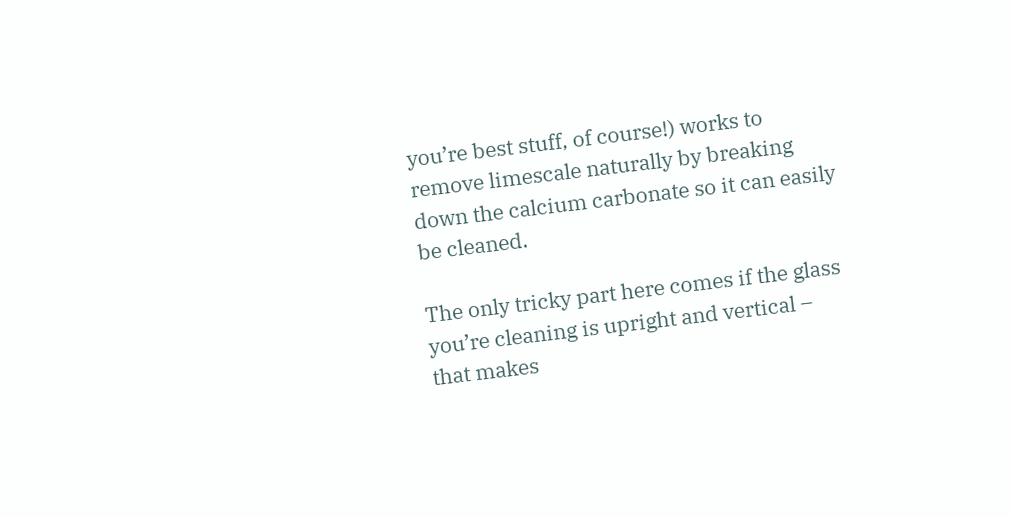you’re best stuff, of course!) works to remove limescale naturally by breaking down the calcium carbonate so it can easily be cleaned.

The only tricky part here comes if the glass you’re cleaning is upright and vertical – that makes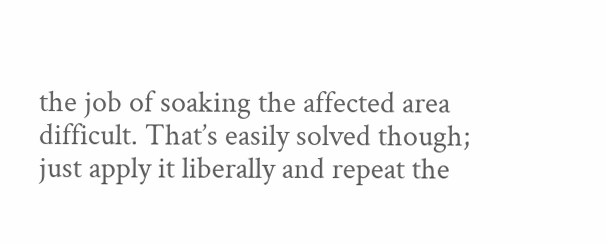the job of soaking the affected area difficult. That’s easily solved though; just apply it liberally and repeat the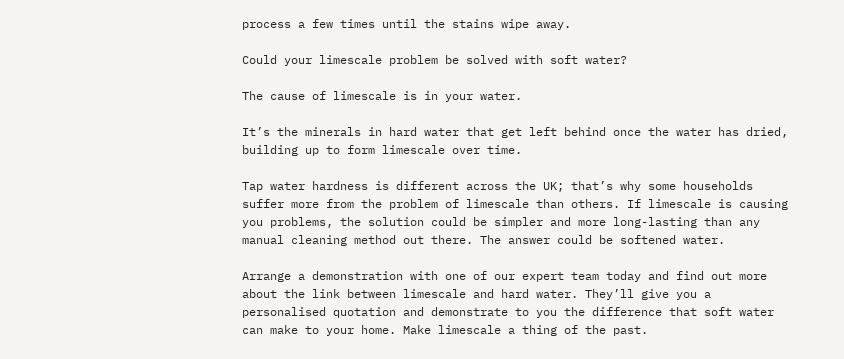process a few times until the stains wipe away.

Could your limescale problem be solved with soft water?

The cause of limescale is in your water.

It’s the minerals in hard water that get left behind once the water has dried, building up to form limescale over time.

Tap water hardness is different across the UK; that’s why some households suffer more from the problem of limescale than others. If limescale is causing you problems, the solution could be simpler and more long-lasting than any manual cleaning method out there. The answer could be softened water.

Arrange a demonstration with one of our expert team today and find out more about the link between limescale and hard water. They’ll give you a personalised quotation and demonstrate to you the difference that soft water can make to your home. Make limescale a thing of the past.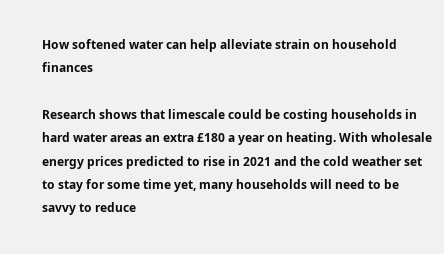How softened water can help alleviate strain on household finances

Research shows that limescale could be costing households in hard water areas an extra £180 a year on heating. With wholesale energy prices predicted to rise in 2021 and the cold weather set to stay for some time yet, many households will need to be savvy to reduce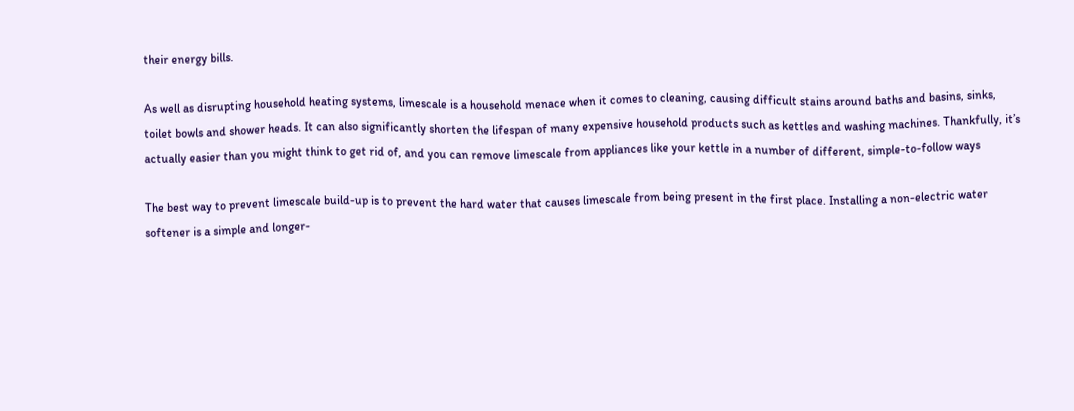their energy bills.

As well as disrupting household heating systems, limescale is a household menace when it comes to cleaning, causing difficult stains around baths and basins, sinks, toilet bowls and shower heads. It can also significantly shorten the lifespan of many expensive household products such as kettles and washing machines. Thankfully, it’s actually easier than you might think to get rid of, and you can remove limescale from appliances like your kettle in a number of different, simple-to-follow ways

The best way to prevent limescale build-up is to prevent the hard water that causes limescale from being present in the first place. Installing a non-electric water softener is a simple and longer-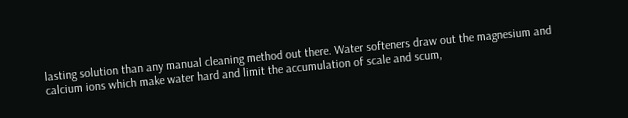lasting solution than any manual cleaning method out there. Water softeners draw out the magnesium and calcium ions which make water hard and limit the accumulation of scale and scum,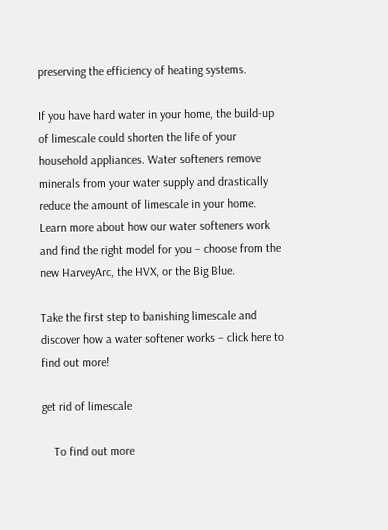preserving the efficiency of heating systems.

If you have hard water in your home, the build-up of limescale could shorten the life of your household appliances. Water softeners remove minerals from your water supply and drastically reduce the amount of limescale in your home. Learn more about how our water softeners work and find the right model for you – choose from the new HarveyArc, the HVX, or the Big Blue.

Take the first step to banishing limescale and discover how a water softener works – click here to find out more!

get rid of limescale

    To find out more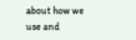about how we use and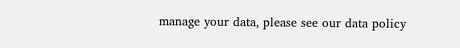manage your data, please see our data policy